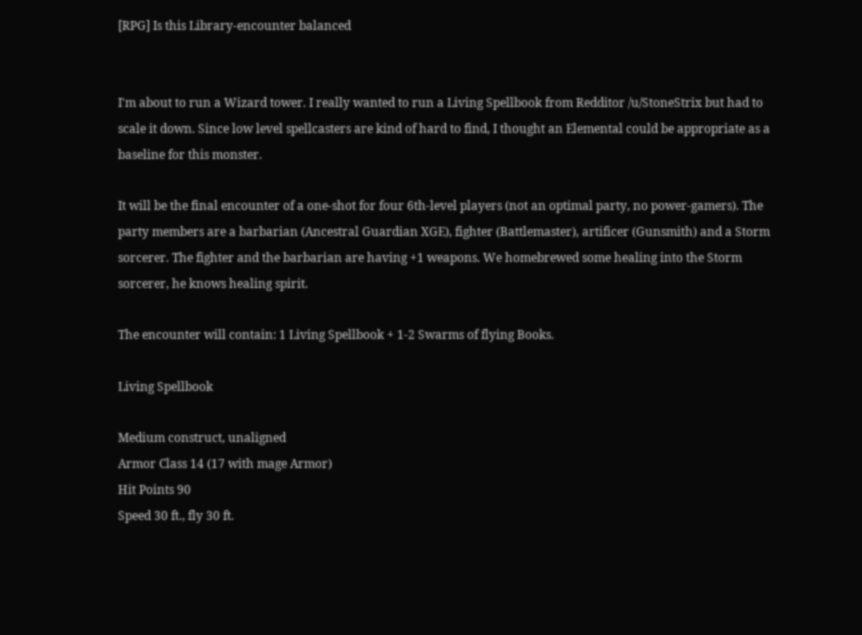[RPG] Is this Library-encounter balanced


I'm about to run a Wizard tower. I really wanted to run a Living Spellbook from Redditor /u/StoneStrix but had to scale it down. Since low level spellcasters are kind of hard to find, I thought an Elemental could be appropriate as a baseline for this monster.

It will be the final encounter of a one-shot for four 6th-level players (not an optimal party, no power-gamers). The party members are a barbarian (Ancestral Guardian XGE), fighter (Battlemaster), artificer (Gunsmith) and a Storm sorcerer. The fighter and the barbarian are having +1 weapons. We homebrewed some healing into the Storm sorcerer, he knows healing spirit.

The encounter will contain: 1 Living Spellbook + 1-2 Swarms of flying Books.

Living Spellbook

Medium construct, unaligned
Armor Class 14 (17 with mage Armor)
Hit Points 90
Speed 30 ft., fly 30 ft.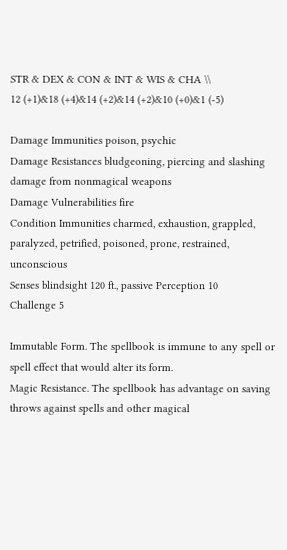STR & DEX & CON & INT & WIS & CHA \\
12 (+1)&18 (+4)&14 (+2)&14 (+2)&10 (+0)&1 (-5)

Damage Immunities poison, psychic
Damage Resistances bludgeoning, piercing and slashing damage from nonmagical weapons
Damage Vulnerabilities fire
Condition Immunities charmed, exhaustion, grappled, paralyzed, petrified, poisoned, prone, restrained, unconscious
Senses blindsight 120 ft., passive Perception 10
Challenge 5

Immutable Form. The spellbook is immune to any spell or spell effect that would alter its form.
Magic Resistance. The spellbook has advantage on saving throws against spells and other magical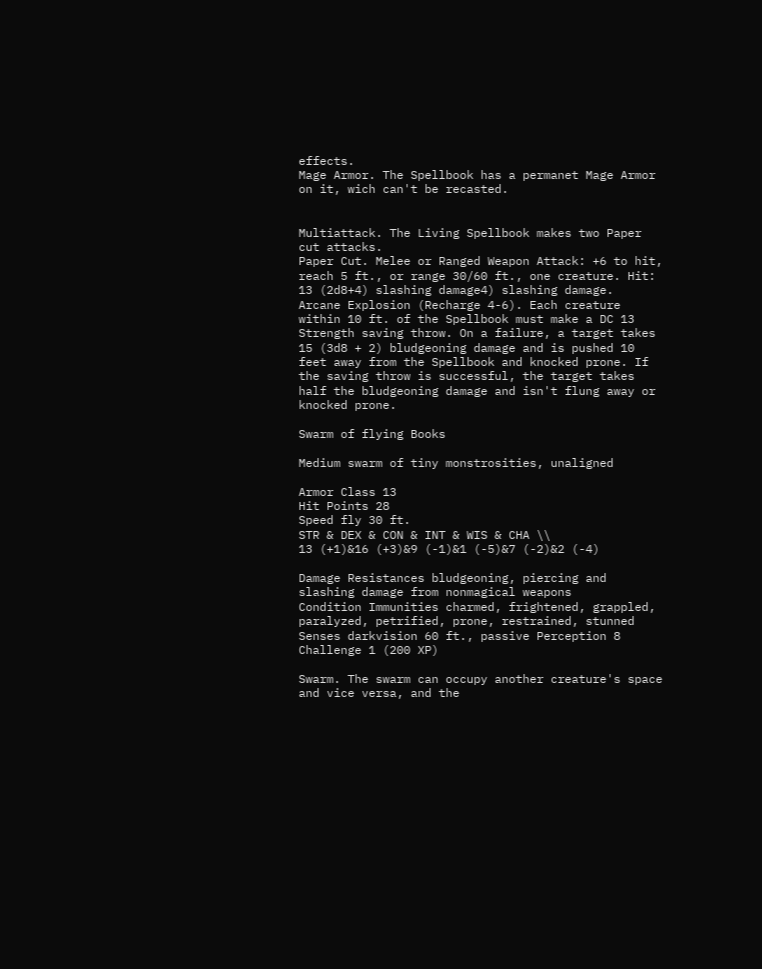effects.
Mage Armor. The Spellbook has a permanet Mage Armor on it, wich can't be recasted.


Multiattack. The Living Spellbook makes two Paper cut attacks.
Paper Cut. Melee or Ranged Weapon Attack: +6 to hit, reach 5 ft., or range 30/60 ft., one creature. Hit: 13 (2d8+4) slashing damage4) slashing damage.
Arcane Explosion (Recharge 4-6). Each creature within 10 ft. of the Spellbook must make a DC 13 Strength saving throw. On a failure, a target takes 15 (3d8 + 2) bludgeoning damage and is pushed 10 feet away from the Spellbook and knocked prone. If the saving throw is successful, the target takes half the bludgeoning damage and isn't flung away or knocked prone.

Swarm of flying Books

Medium swarm of tiny monstrosities, unaligned

Armor Class 13
Hit Points 28
Speed fly 30 ft.
STR & DEX & CON & INT & WIS & CHA \\
13 (+1)&16 (+3)&9 (-1)&1 (-5)&7 (-2)&2 (-4)

Damage Resistances bludgeoning, piercing and slashing damage from nonmagical weapons
Condition Immunities charmed, frightened, grappled, paralyzed, petrified, prone, restrained, stunned
Senses darkvision 60 ft., passive Perception 8
Challenge 1 (200 XP)

Swarm. The swarm can occupy another creature's space and vice versa, and the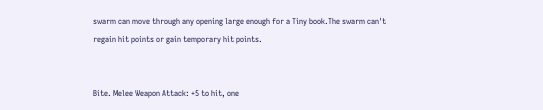swarm can move through any opening large enough for a Tiny book.The swarm can't regain hit points or gain temporary hit points.


Bite. Melee Weapon Attack: +5 to hit, one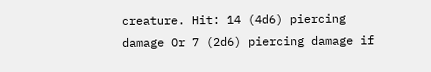creature. Hit: 14 (4d6) piercing damage Or 7 (2d6) piercing damage if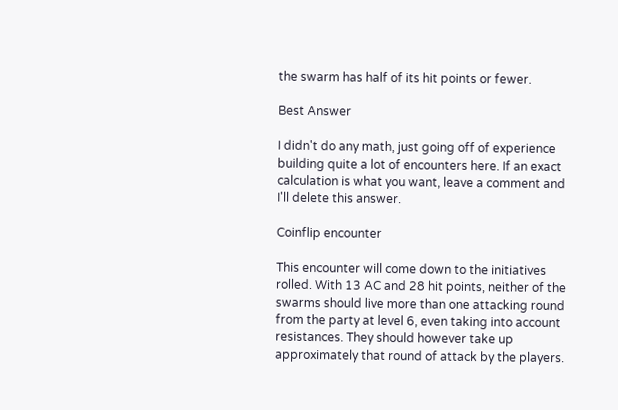the swarm has half of its hit points or fewer.

Best Answer

I didn't do any math, just going off of experience building quite a lot of encounters here. If an exact calculation is what you want, leave a comment and I'll delete this answer.

Coinflip encounter

This encounter will come down to the initiatives rolled. With 13 AC and 28 hit points, neither of the swarms should live more than one attacking round from the party at level 6, even taking into account resistances. They should however take up approximately that round of attack by the players.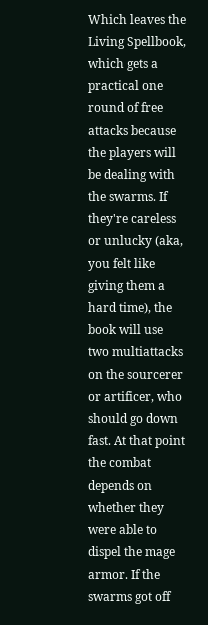Which leaves the Living Spellbook, which gets a practical one round of free attacks because the players will be dealing with the swarms. If they're careless or unlucky (aka, you felt like giving them a hard time), the book will use two multiattacks on the sourcerer or artificer, who should go down fast. At that point the combat depends on whether they were able to dispel the mage armor. If the swarms got off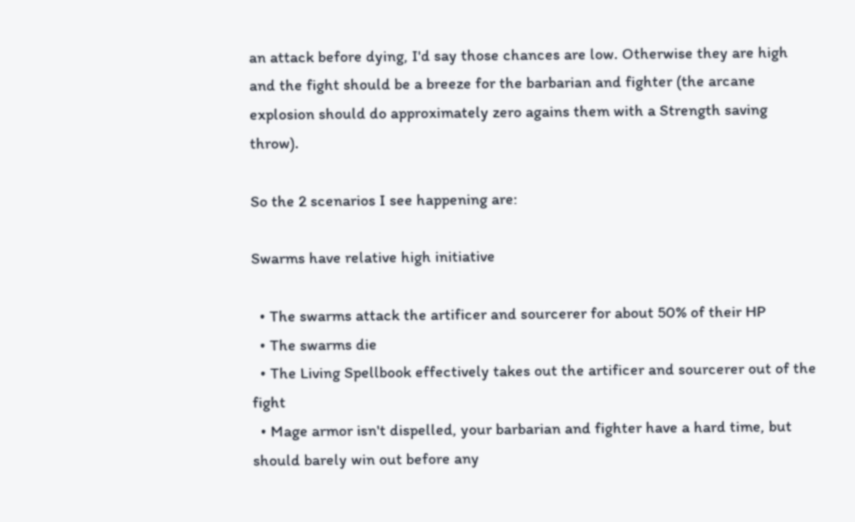an attack before dying, I'd say those chances are low. Otherwise they are high and the fight should be a breeze for the barbarian and fighter (the arcane explosion should do approximately zero agains them with a Strength saving throw).

So the 2 scenarios I see happening are:

Swarms have relative high initiative

  • The swarms attack the artificer and sourcerer for about 50% of their HP
  • The swarms die
  • The Living Spellbook effectively takes out the artificer and sourcerer out of the fight
  • Mage armor isn't dispelled, your barbarian and fighter have a hard time, but should barely win out before any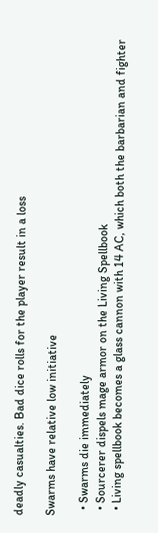deadly casualties. Bad dice rolls for the player result in a loss

Swarms have relative low initiative

  • Swarms die immediately
  • Sourcerer dispels mage armor on the Living Spellbook
  • Living spellbook becomes a glass cannon with 14 AC, which both the barbarian and fighter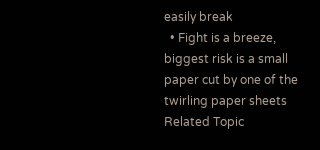easily break
  • Fight is a breeze, biggest risk is a small paper cut by one of the twirling paper sheets
Related Topic